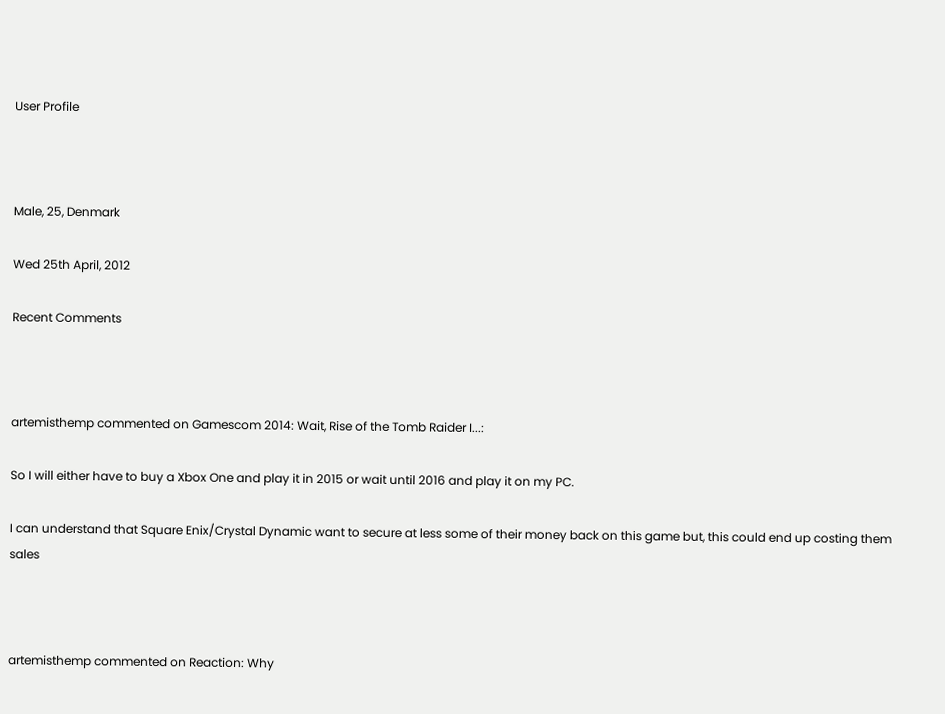User Profile



Male, 25, Denmark

Wed 25th April, 2012

Recent Comments



artemisthemp commented on Gamescom 2014: Wait, Rise of the Tomb Raider I...:

So I will either have to buy a Xbox One and play it in 2015 or wait until 2016 and play it on my PC.

I can understand that Square Enix/Crystal Dynamic want to secure at less some of their money back on this game but, this could end up costing them sales



artemisthemp commented on Reaction: Why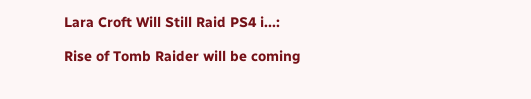Lara Croft Will Still Raid PS4 i...:

Rise of Tomb Raider will be coming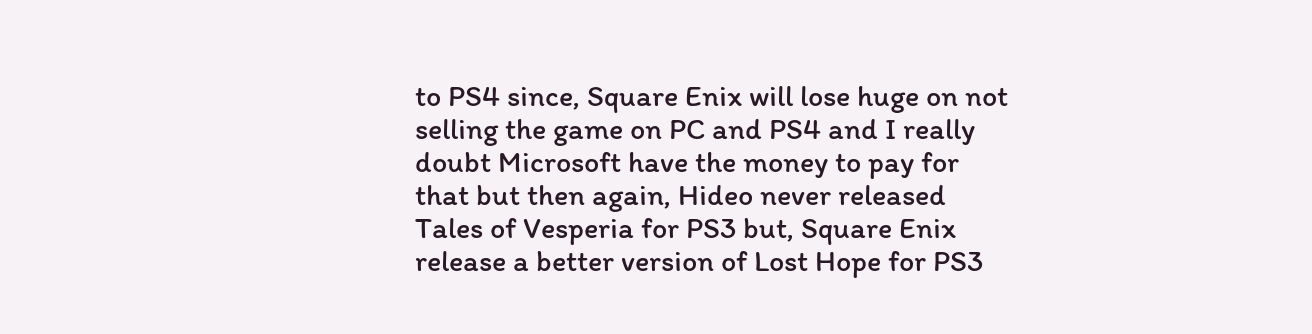to PS4 since, Square Enix will lose huge on not selling the game on PC and PS4 and I really doubt Microsoft have the money to pay for that but then again, Hideo never released Tales of Vesperia for PS3 but, Square Enix release a better version of Lost Hope for PS3